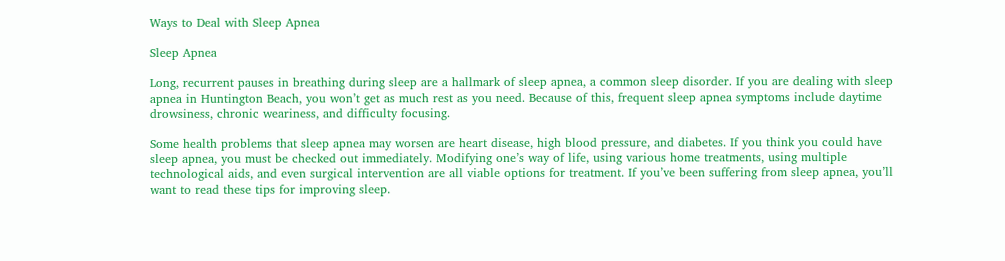Ways to Deal with Sleep Apnea

Sleep Apnea

Long, recurrent pauses in breathing during sleep are a hallmark of sleep apnea, a common sleep disorder. If you are dealing with sleep apnea in Huntington Beach, you won’t get as much rest as you need. Because of this, frequent sleep apnea symptoms include daytime drowsiness, chronic weariness, and difficulty focusing.

Some health problems that sleep apnea may worsen are heart disease, high blood pressure, and diabetes. If you think you could have sleep apnea, you must be checked out immediately. Modifying one’s way of life, using various home treatments, using multiple technological aids, and even surgical intervention are all viable options for treatment. If you’ve been suffering from sleep apnea, you’ll want to read these tips for improving sleep.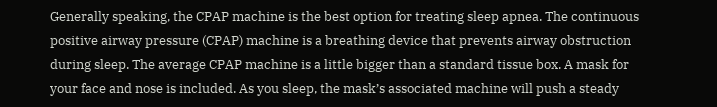Generally speaking, the CPAP machine is the best option for treating sleep apnea. The continuous positive airway pressure (CPAP) machine is a breathing device that prevents airway obstruction during sleep. The average CPAP machine is a little bigger than a standard tissue box. A mask for your face and nose is included. As you sleep, the mask’s associated machine will push a steady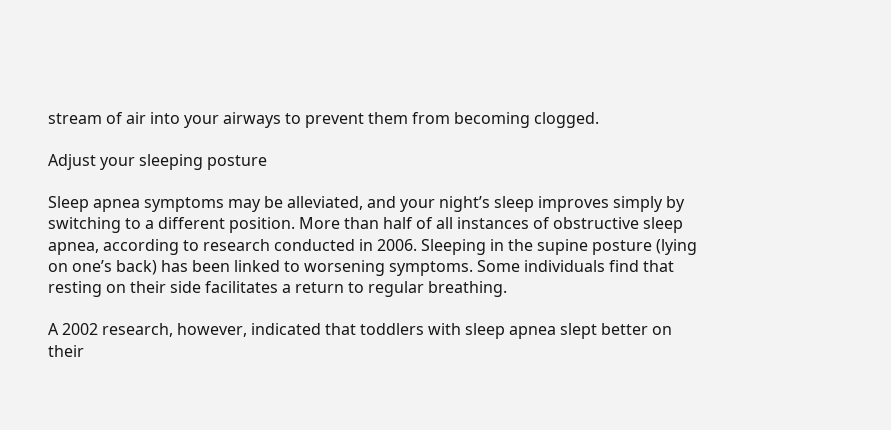stream of air into your airways to prevent them from becoming clogged.

Adjust your sleeping posture

Sleep apnea symptoms may be alleviated, and your night’s sleep improves simply by switching to a different position. More than half of all instances of obstructive sleep apnea, according to research conducted in 2006. Sleeping in the supine posture (lying on one’s back) has been linked to worsening symptoms. Some individuals find that resting on their side facilitates a return to regular breathing.

A 2002 research, however, indicated that toddlers with sleep apnea slept better on their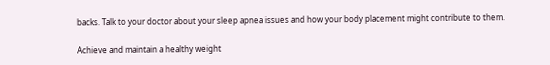backs. Talk to your doctor about your sleep apnea issues and how your body placement might contribute to them.

Achieve and maintain a healthy weight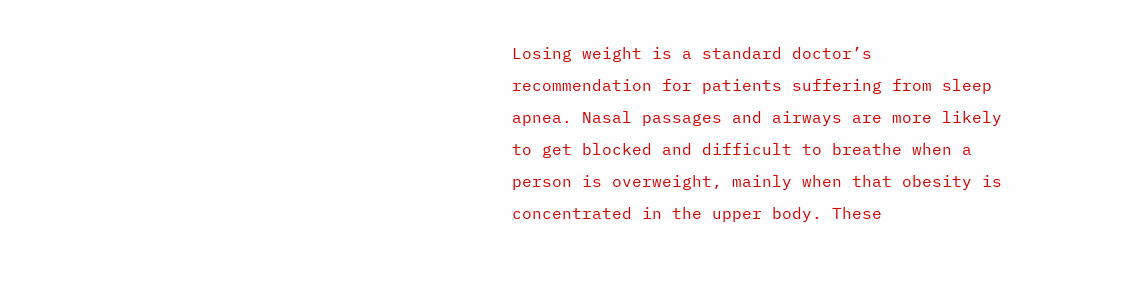Losing weight is a standard doctor’s recommendation for patients suffering from sleep apnea. Nasal passages and airways are more likely to get blocked and difficult to breathe when a person is overweight, mainly when that obesity is concentrated in the upper body. These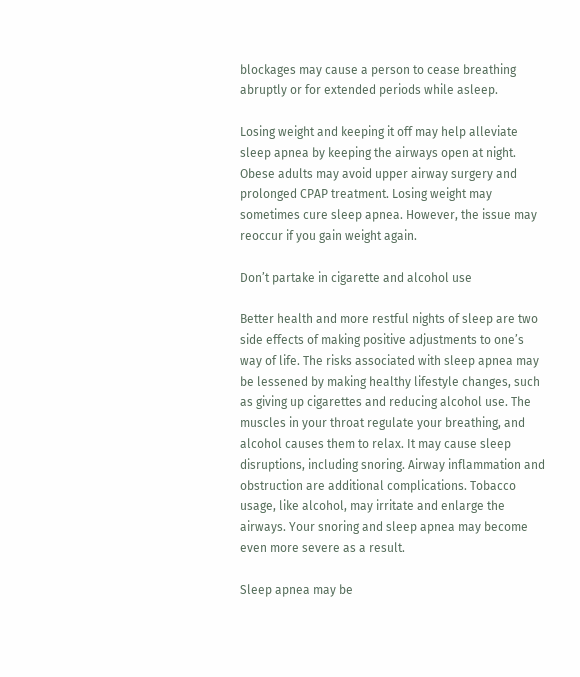blockages may cause a person to cease breathing abruptly or for extended periods while asleep.

Losing weight and keeping it off may help alleviate sleep apnea by keeping the airways open at night. Obese adults may avoid upper airway surgery and prolonged CPAP treatment. Losing weight may sometimes cure sleep apnea. However, the issue may reoccur if you gain weight again.

Don’t partake in cigarette and alcohol use

Better health and more restful nights of sleep are two side effects of making positive adjustments to one’s way of life. The risks associated with sleep apnea may be lessened by making healthy lifestyle changes, such as giving up cigarettes and reducing alcohol use. The muscles in your throat regulate your breathing, and alcohol causes them to relax. It may cause sleep disruptions, including snoring. Airway inflammation and obstruction are additional complications. Tobacco usage, like alcohol, may irritate and enlarge the airways. Your snoring and sleep apnea may become even more severe as a result.

Sleep apnea may be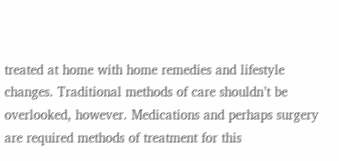treated at home with home remedies and lifestyle changes. Traditional methods of care shouldn’t be overlooked, however. Medications and perhaps surgery are required methods of treatment for this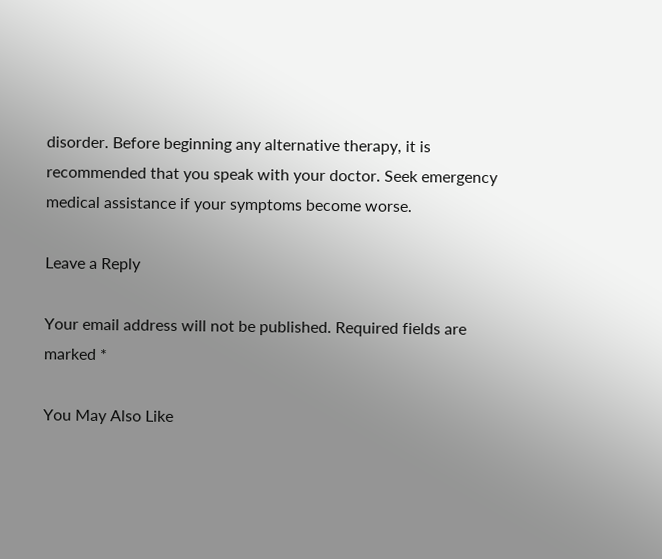disorder. Before beginning any alternative therapy, it is recommended that you speak with your doctor. Seek emergency medical assistance if your symptoms become worse.

Leave a Reply

Your email address will not be published. Required fields are marked *

You May Also Like